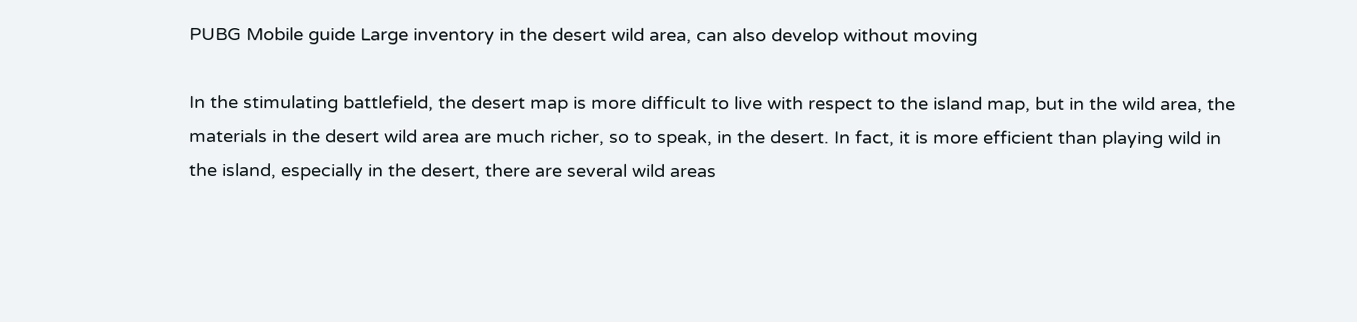PUBG Mobile guide Large inventory in the desert wild area, can also develop without moving

In the stimulating battlefield, the desert map is more difficult to live with respect to the island map, but in the wild area, the materials in the desert wild area are much richer, so to speak, in the desert. In fact, it is more efficient than playing wild in the island, especially in the desert, there are several wild areas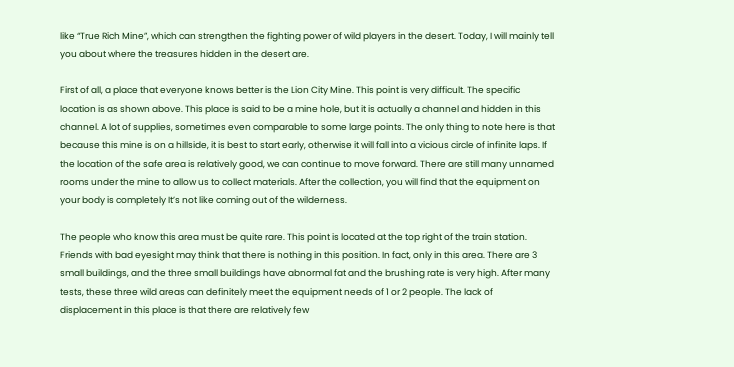like “True Rich Mine”, which can strengthen the fighting power of wild players in the desert. Today, I will mainly tell you about where the treasures hidden in the desert are.

First of all, a place that everyone knows better is the Lion City Mine. This point is very difficult. The specific location is as shown above. This place is said to be a mine hole, but it is actually a channel and hidden in this channel. A lot of supplies, sometimes even comparable to some large points. The only thing to note here is that because this mine is on a hillside, it is best to start early, otherwise it will fall into a vicious circle of infinite laps. If the location of the safe area is relatively good, we can continue to move forward. There are still many unnamed rooms under the mine to allow us to collect materials. After the collection, you will find that the equipment on your body is completely It’s not like coming out of the wilderness.

The people who know this area must be quite rare. This point is located at the top right of the train station. Friends with bad eyesight may think that there is nothing in this position. In fact, only in this area. There are 3 small buildings, and the three small buildings have abnormal fat and the brushing rate is very high. After many tests, these three wild areas can definitely meet the equipment needs of 1 or 2 people. The lack of displacement in this place is that there are relatively few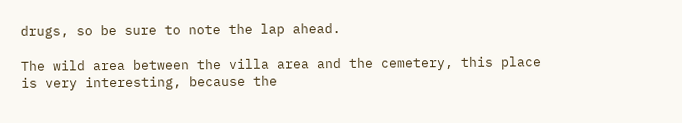drugs, so be sure to note the lap ahead.

The wild area between the villa area and the cemetery, this place is very interesting, because the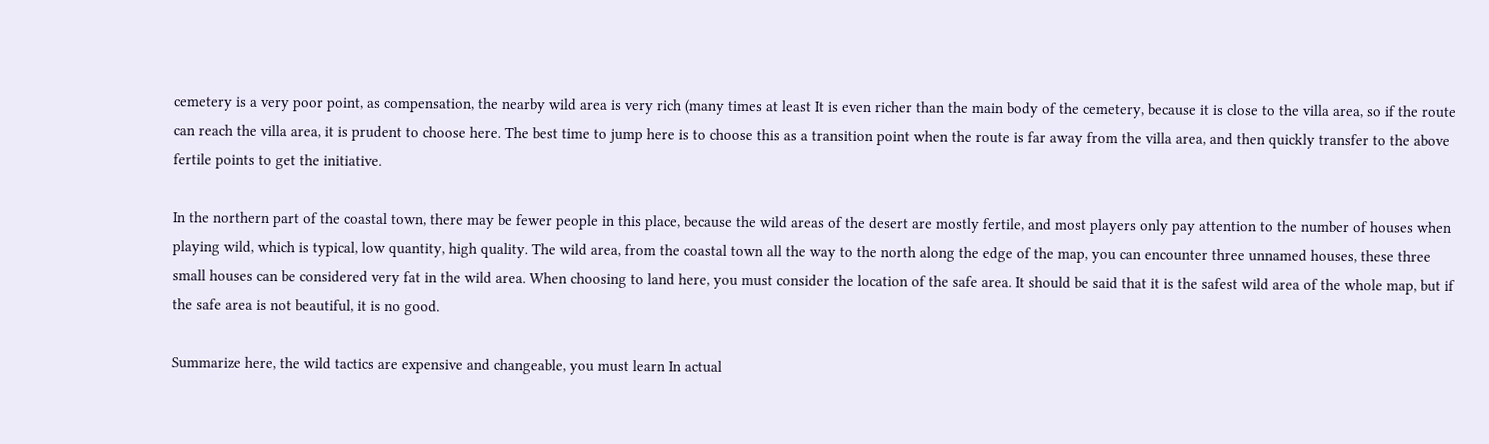cemetery is a very poor point, as compensation, the nearby wild area is very rich (many times at least It is even richer than the main body of the cemetery, because it is close to the villa area, so if the route can reach the villa area, it is prudent to choose here. The best time to jump here is to choose this as a transition point when the route is far away from the villa area, and then quickly transfer to the above fertile points to get the initiative.

In the northern part of the coastal town, there may be fewer people in this place, because the wild areas of the desert are mostly fertile, and most players only pay attention to the number of houses when playing wild, which is typical, low quantity, high quality. The wild area, from the coastal town all the way to the north along the edge of the map, you can encounter three unnamed houses, these three small houses can be considered very fat in the wild area. When choosing to land here, you must consider the location of the safe area. It should be said that it is the safest wild area of the whole map, but if the safe area is not beautiful, it is no good.

Summarize here, the wild tactics are expensive and changeable, you must learn In actual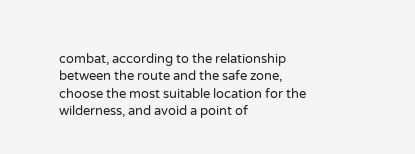combat, according to the relationship between the route and the safe zone, choose the most suitable location for the wilderness, and avoid a point of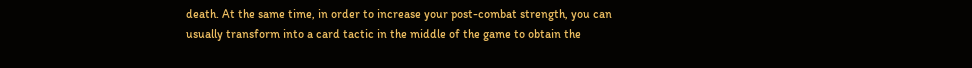death. At the same time, in order to increase your post-combat strength, you can usually transform into a card tactic in the middle of the game to obtain the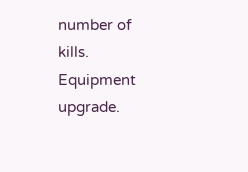number of kills. Equipment upgrade.